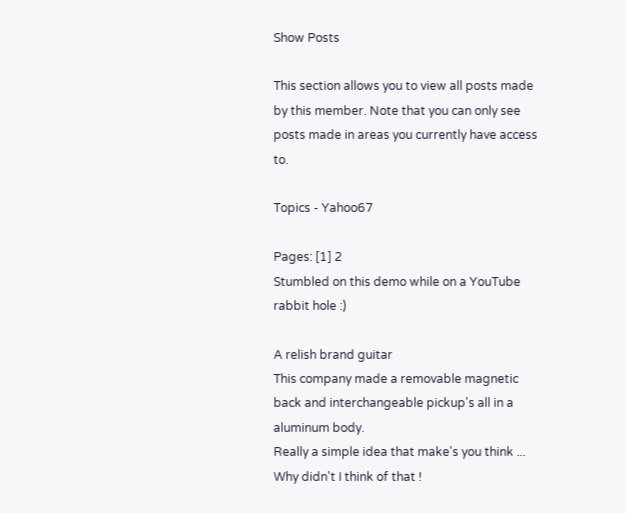Show Posts

This section allows you to view all posts made by this member. Note that you can only see posts made in areas you currently have access to.

Topics - Yahoo67

Pages: [1] 2
Stumbled on this demo while on a YouTube rabbit hole :)

A relish brand guitar
This company made a removable magnetic back and interchangeable pickup's all in a aluminum body.
Really a simple idea that make's you think ... Why didn't I think of that !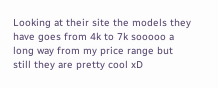Looking at their site the models they have goes from 4k to 7k sooooo a long way from my price range but still they are pretty cool xD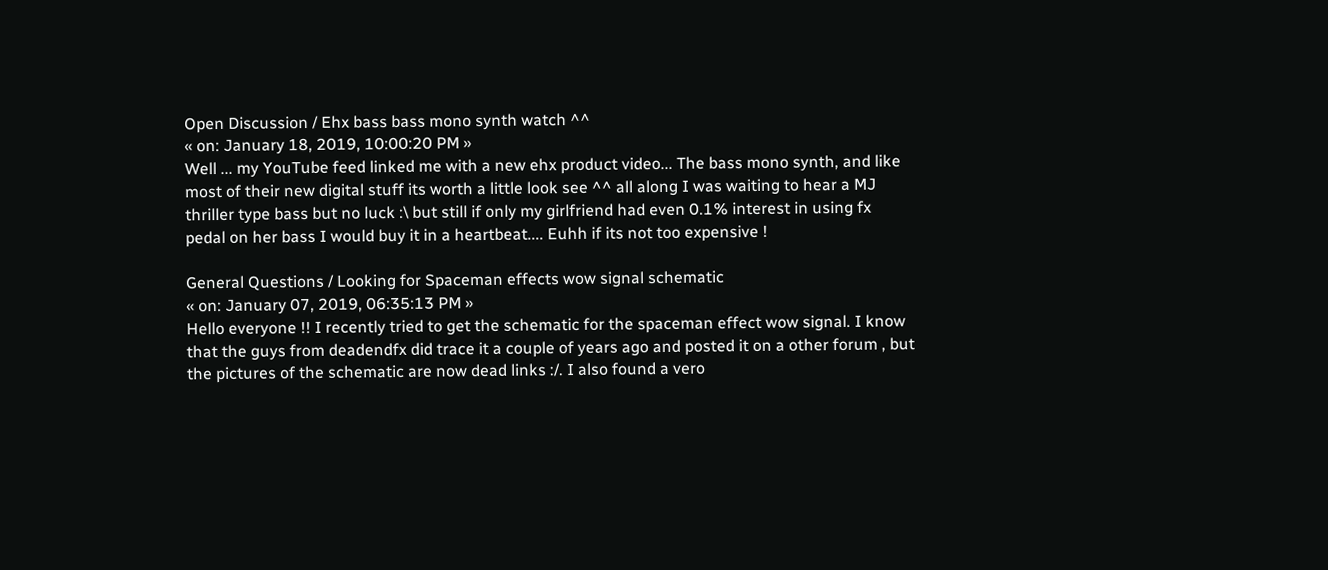Open Discussion / Ehx bass bass mono synth watch ^^
« on: January 18, 2019, 10:00:20 PM »
Well ... my YouTube feed linked me with a new ehx product video... The bass mono synth, and like most of their new digital stuff its worth a little look see ^^ all along I was waiting to hear a MJ thriller type bass but no luck :\ but still if only my girlfriend had even 0.1% interest in using fx pedal on her bass I would buy it in a heartbeat.... Euhh if its not too expensive !

General Questions / Looking for Spaceman effects wow signal schematic
« on: January 07, 2019, 06:35:13 PM »
Hello everyone !! I recently tried to get the schematic for the spaceman effect wow signal. I know that the guys from deadendfx did trace it a couple of years ago and posted it on a other forum , but the pictures of the schematic are now dead links :/. I also found a vero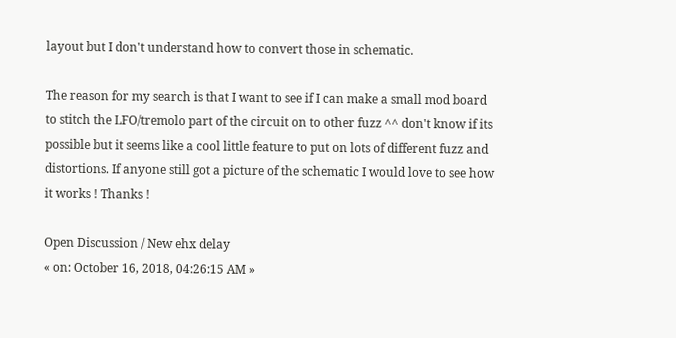layout but I don't understand how to convert those in schematic.

The reason for my search is that I want to see if I can make a small mod board to stitch the LFO/tremolo part of the circuit on to other fuzz ^^ don't know if its possible but it seems like a cool little feature to put on lots of different fuzz and distortions. If anyone still got a picture of the schematic I would love to see how it works ! Thanks !

Open Discussion / New ehx delay
« on: October 16, 2018, 04:26:15 AM »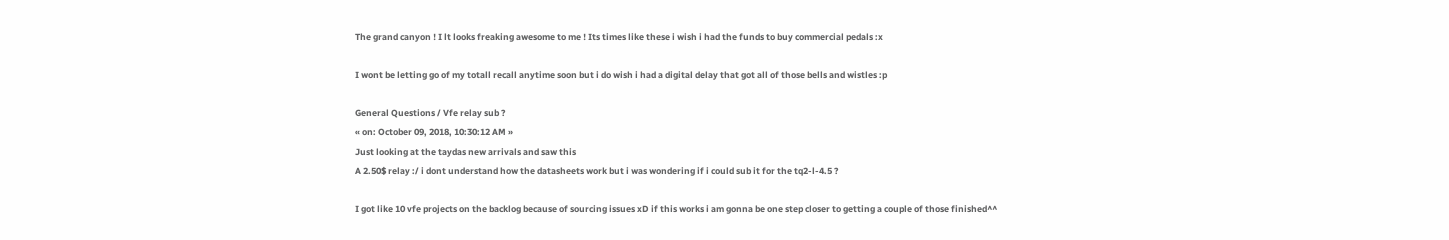The grand canyon ! I lt looks freaking awesome to me ! Its times like these i wish i had the funds to buy commercial pedals :x

I wont be letting go of my totall recall anytime soon but i do wish i had a digital delay that got all of those bells and wistles :p

General Questions / Vfe relay sub ?
« on: October 09, 2018, 10:30:12 AM »
Just looking at the taydas new arrivals and saw this
A 2.50$ relay :/ i dont understand how the datasheets work but i was wondering if i could sub it for the tq2-l-4.5 ?

I got like 10 vfe projects on the backlog because of sourcing issues xD if this works i am gonna be one step closer to getting a couple of those finished^^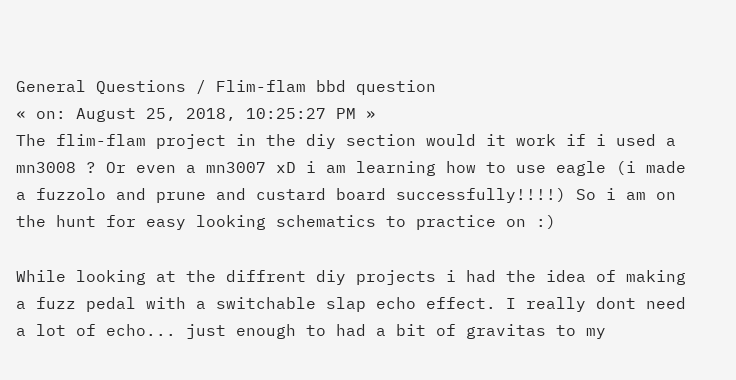General Questions / Flim-flam bbd question
« on: August 25, 2018, 10:25:27 PM »
The flim-flam project in the diy section would it work if i used a mn3008 ? Or even a mn3007 xD i am learning how to use eagle (i made a fuzzolo and prune and custard board successfully!!!!) So i am on the hunt for easy looking schematics to practice on :)

While looking at the diffrent diy projects i had the idea of making a fuzz pedal with a switchable slap echo effect. I really dont need a lot of echo... just enough to had a bit of gravitas to my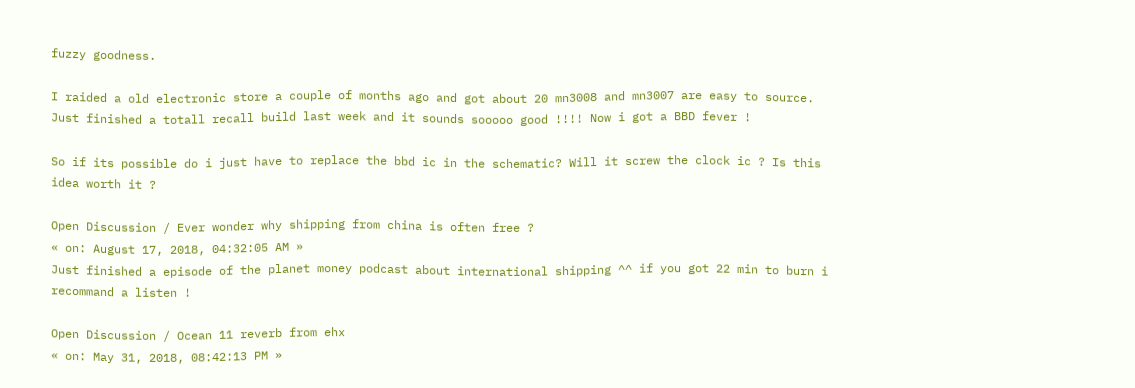fuzzy goodness.

I raided a old electronic store a couple of months ago and got about 20 mn3008 and mn3007 are easy to source. Just finished a totall recall build last week and it sounds sooooo good !!!! Now i got a BBD fever !

So if its possible do i just have to replace the bbd ic in the schematic? Will it screw the clock ic ? Is this idea worth it ?

Open Discussion / Ever wonder why shipping from china is often free ?
« on: August 17, 2018, 04:32:05 AM »
Just finished a episode of the planet money podcast about international shipping ^^ if you got 22 min to burn i recommand a listen !

Open Discussion / Ocean 11 reverb from ehx
« on: May 31, 2018, 08:42:13 PM »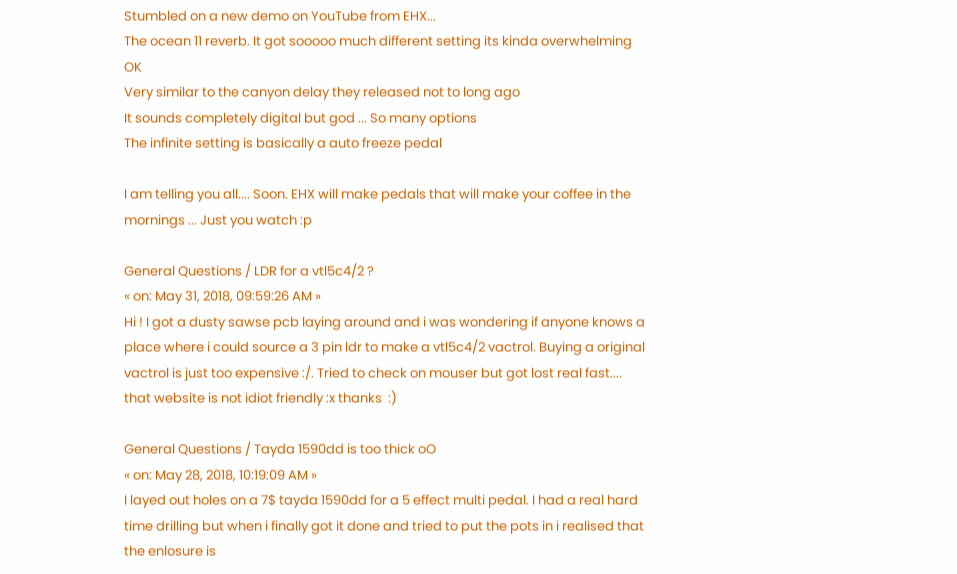Stumbled on a new demo on YouTube from EHX...
The ocean 11 reverb. It got sooooo much different setting its kinda overwhelming OK
Very similar to the canyon delay they released not to long ago
It sounds completely digital but god ... So many options
The infinite setting is basically a auto freeze pedal

I am telling you all.... Soon. EHX will make pedals that will make your coffee in the mornings ... Just you watch :p

General Questions / LDR for a vtl5c4/2 ?
« on: May 31, 2018, 09:59:26 AM »
Hi ! I got a dusty sawse pcb laying around and i was wondering if anyone knows a place where i could source a 3 pin ldr to make a vtl5c4/2 vactrol. Buying a original vactrol is just too expensive :/. Tried to check on mouser but got lost real fast.... that website is not idiot friendly :x thanks  :)

General Questions / Tayda 1590dd is too thick oO
« on: May 28, 2018, 10:19:09 AM »
I layed out holes on a 7$ tayda 1590dd for a 5 effect multi pedal. I had a real hard time drilling but when i finally got it done and tried to put the pots in i realised that the enlosure is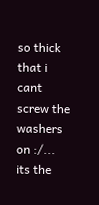so thick that i cant screw the washers on :/... its the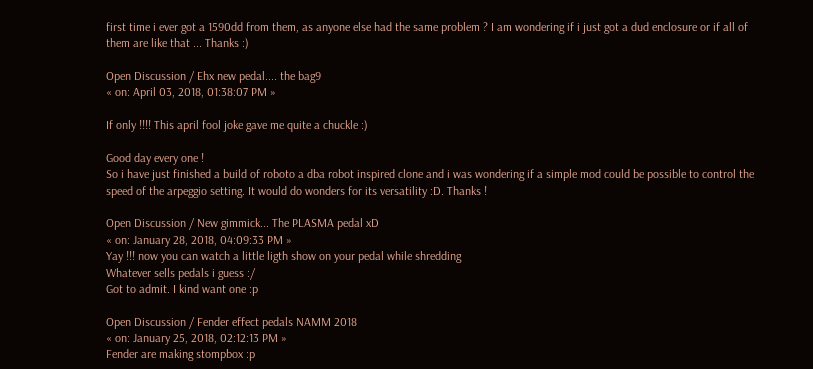first time i ever got a 1590dd from them, as anyone else had the same problem ? I am wondering if i just got a dud enclosure or if all of them are like that ... Thanks :)

Open Discussion / Ehx new pedal.... the bag9
« on: April 03, 2018, 01:38:07 PM »

If only !!!! This april fool joke gave me quite a chuckle :)

Good day every one !
So i have just finished a build of roboto a dba robot inspired clone and i was wondering if a simple mod could be possible to control the speed of the arpeggio setting. It would do wonders for its versatility :D. Thanks !

Open Discussion / New gimmick... The PLASMA pedal xD
« on: January 28, 2018, 04:09:33 PM »
Yay !!! now you can watch a little ligth show on your pedal while shredding
Whatever sells pedals i guess :/
Got to admit. I kind want one :p

Open Discussion / Fender effect pedals NAMM 2018
« on: January 25, 2018, 02:12:13 PM »
Fender are making stompbox :p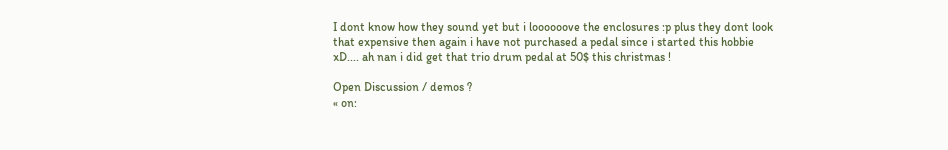I dont know how they sound yet but i loooooove the enclosures :p plus they dont look that expensive then again i have not purchased a pedal since i started this hobbie xD.... ah nan i did get that trio drum pedal at 50$ this christmas !

Open Discussion / demos ?
« on: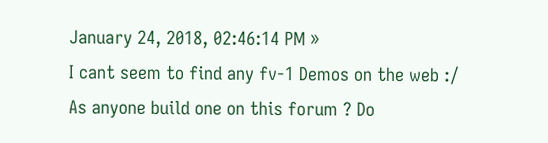January 24, 2018, 02:46:14 PM »
I cant seem to find any fv-1 Demos on the web :/
As anyone build one on this forum ? Do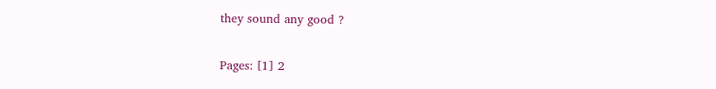they sound any good ?

Pages: [1] 2